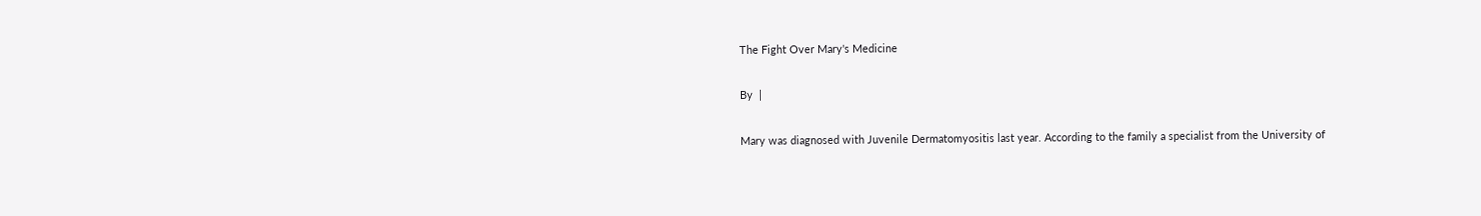The Fight Over Mary's Medicine

By  |

Mary was diagnosed with Juvenile Dermatomyositis last year. According to the family a specialist from the University of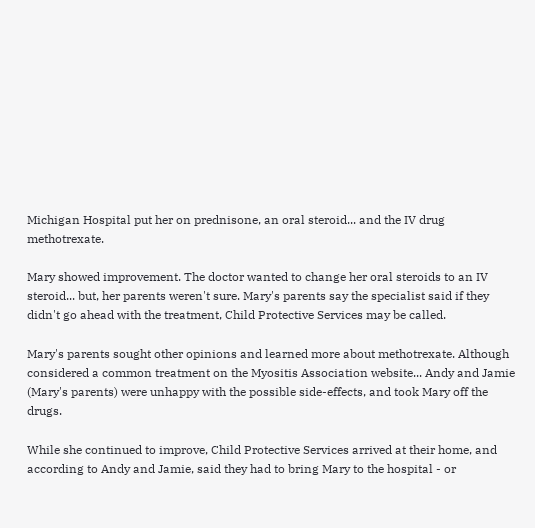Michigan Hospital put her on prednisone, an oral steroid... and the IV drug methotrexate.

Mary showed improvement. The doctor wanted to change her oral steroids to an IV steroid... but, her parents weren't sure. Mary's parents say the specialist said if they didn't go ahead with the treatment, Child Protective Services may be called.

Mary's parents sought other opinions and learned more about methotrexate. Although considered a common treatment on the Myositis Association website... Andy and Jamie (Mary's parents) were unhappy with the possible side-effects, and took Mary off the drugs.

While she continued to improve, Child Protective Services arrived at their home, and according to Andy and Jamie, said they had to bring Mary to the hospital - or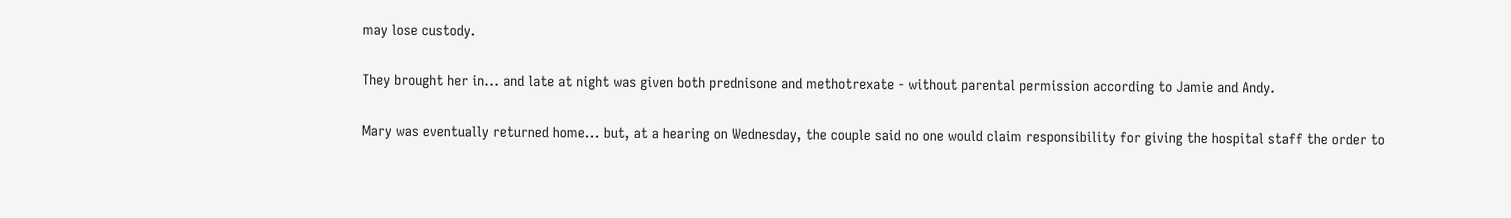may lose custody.

They brought her in... and late at night was given both prednisone and methotrexate - without parental permission according to Jamie and Andy.

Mary was eventually returned home... but, at a hearing on Wednesday, the couple said no one would claim responsibility for giving the hospital staff the order to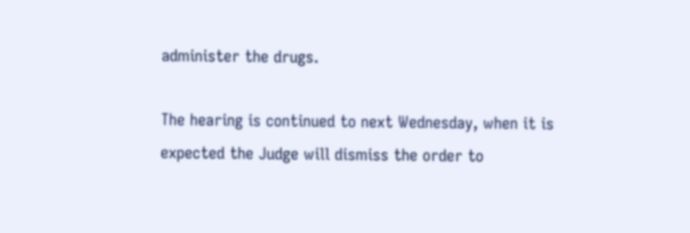administer the drugs.

The hearing is continued to next Wednesday, when it is expected the Judge will dismiss the order to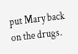put Mary back on the drugs.